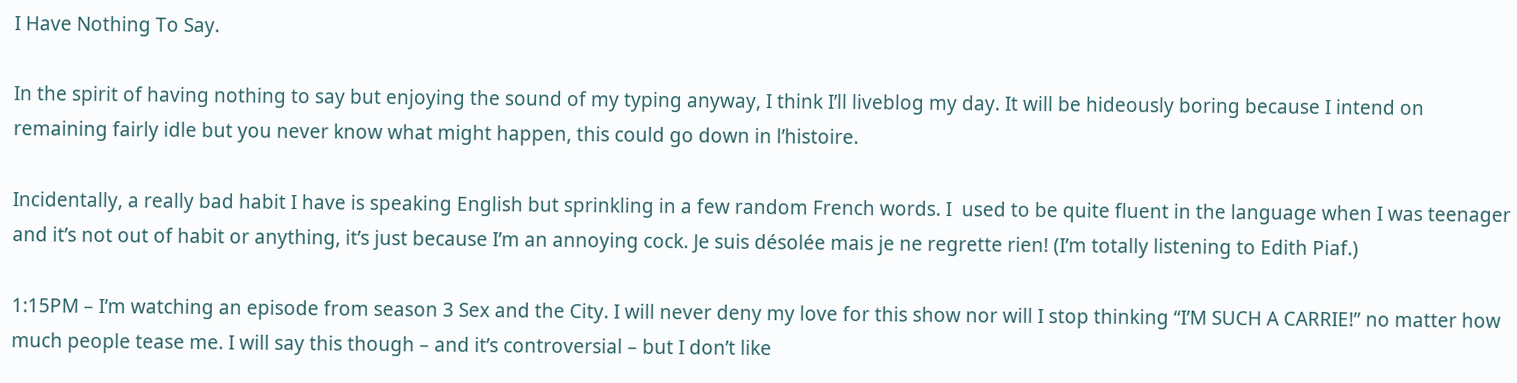I Have Nothing To Say.

In the spirit of having nothing to say but enjoying the sound of my typing anyway, I think I’ll liveblog my day. It will be hideously boring because I intend on remaining fairly idle but you never know what might happen, this could go down in l’histoire.

Incidentally, a really bad habit I have is speaking English but sprinkling in a few random French words. I  used to be quite fluent in the language when I was teenager and it’s not out of habit or anything, it’s just because I’m an annoying cock. Je suis désolée mais je ne regrette rien! (I’m totally listening to Edith Piaf.)

1:15PM – I’m watching an episode from season 3 Sex and the City. I will never deny my love for this show nor will I stop thinking “I’M SUCH A CARRIE!” no matter how much people tease me. I will say this though – and it’s controversial – but I don’t like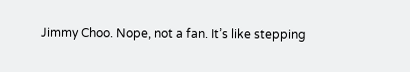Jimmy Choo. Nope, not a fan. It’s like stepping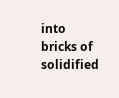into bricks of solidified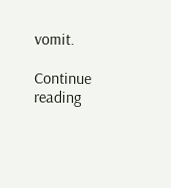vomit.

Continue reading